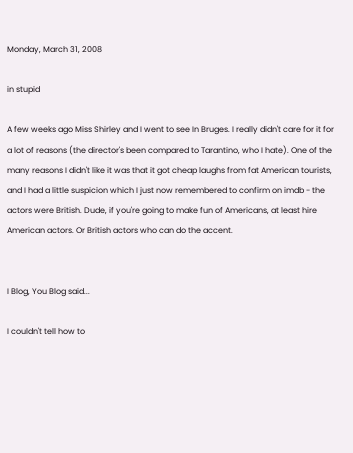Monday, March 31, 2008

in stupid

A few weeks ago Miss Shirley and I went to see In Bruges. I really didn't care for it for a lot of reasons (the director's been compared to Tarantino, who I hate). One of the many reasons I didn't like it was that it got cheap laughs from fat American tourists, and I had a little suspicion which I just now remembered to confirm on imdb - the actors were British. Dude, if you're going to make fun of Americans, at least hire American actors. Or British actors who can do the accent.


I Blog, You Blog said...

I couldn't tell how to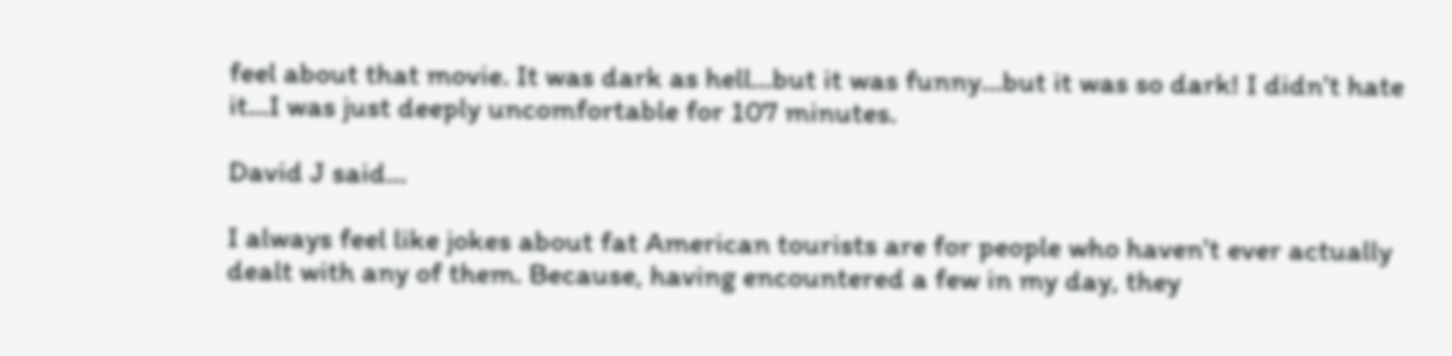feel about that movie. It was dark as hell...but it was funny...but it was so dark! I didn't hate it...I was just deeply uncomfortable for 107 minutes.

David J said...

I always feel like jokes about fat American tourists are for people who haven't ever actually dealt with any of them. Because, having encountered a few in my day, they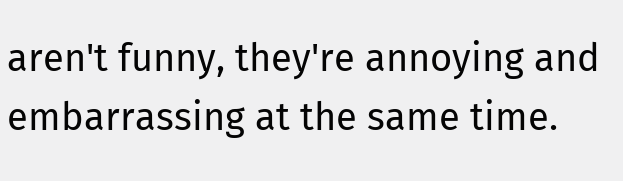aren't funny, they're annoying and embarrassing at the same time.